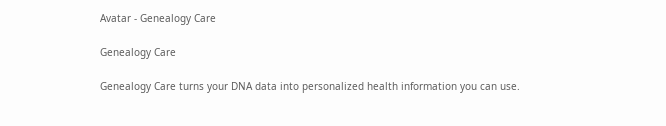Avatar - Genealogy Care

Genealogy Care

Genealogy Care turns your DNA data into personalized health information you can use.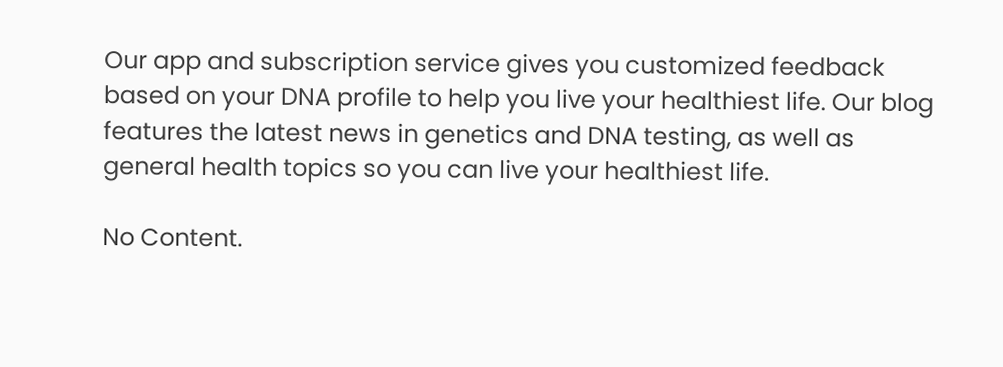Our app and subscription service gives you customized feedback based on your DNA profile to help you live your healthiest life. Our blog features the latest news in genetics and DNA testing, as well as general health topics so you can live your healthiest life.

No Content.